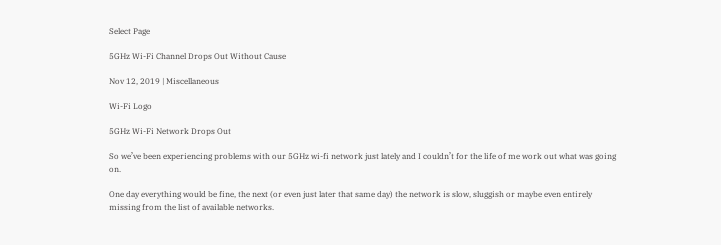Select Page

5GHz Wi-Fi Channel Drops Out Without Cause

Nov 12, 2019 | Miscellaneous

Wi-Fi Logo

5GHz Wi-Fi Network Drops Out

So we’ve been experiencing problems with our 5GHz wi-fi network just lately and I couldn’t for the life of me work out what was going on.

One day everything would be fine, the next (or even just later that same day) the network is slow, sluggish or maybe even entirely missing from the list of available networks.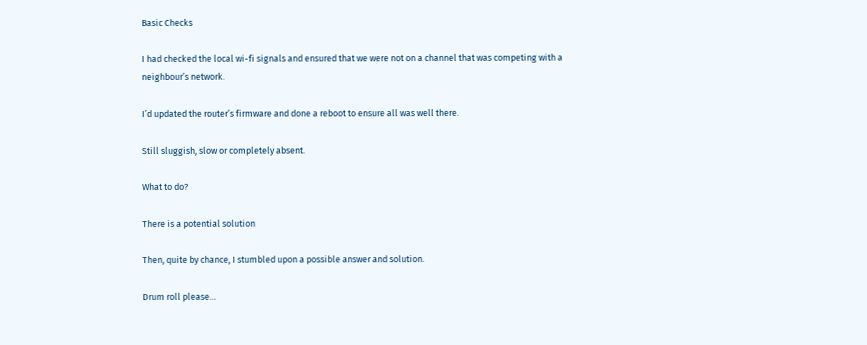Basic Checks

I had checked the local wi-fi signals and ensured that we were not on a channel that was competing with a neighbour’s network.

I’d updated the router’s firmware and done a reboot to ensure all was well there.

Still sluggish, slow or completely absent.

What to do?

There is a potential solution

Then, quite by chance, I stumbled upon a possible answer and solution.

Drum roll please…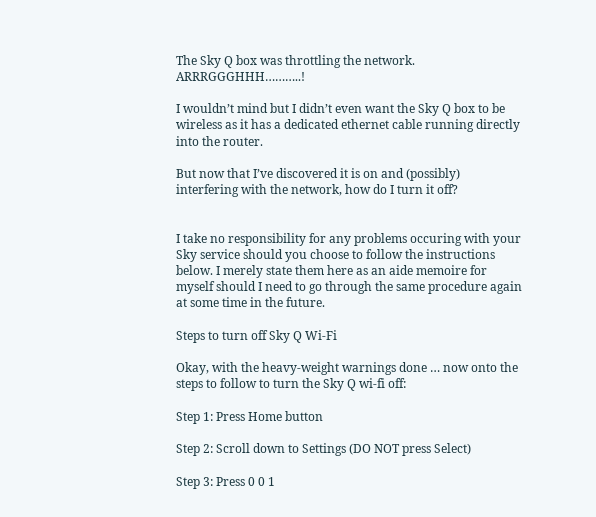The Sky Q box was throttling the network. ARRRGGGHHH………..!

I wouldn’t mind but I didn’t even want the Sky Q box to be wireless as it has a dedicated ethernet cable running directly into the router.

But now that I’ve discovered it is on and (possibly) interfering with the network, how do I turn it off?


I take no responsibility for any problems occuring with your Sky service should you choose to follow the instructions below. I merely state them here as an aide memoire for myself should I need to go through the same procedure again at some time in the future.

Steps to turn off Sky Q Wi-Fi

Okay, with the heavy-weight warnings done … now onto the steps to follow to turn the Sky Q wi-fi off:

Step 1: Press Home button

Step 2: Scroll down to Settings (DO NOT press Select)

Step 3: Press 0 0 1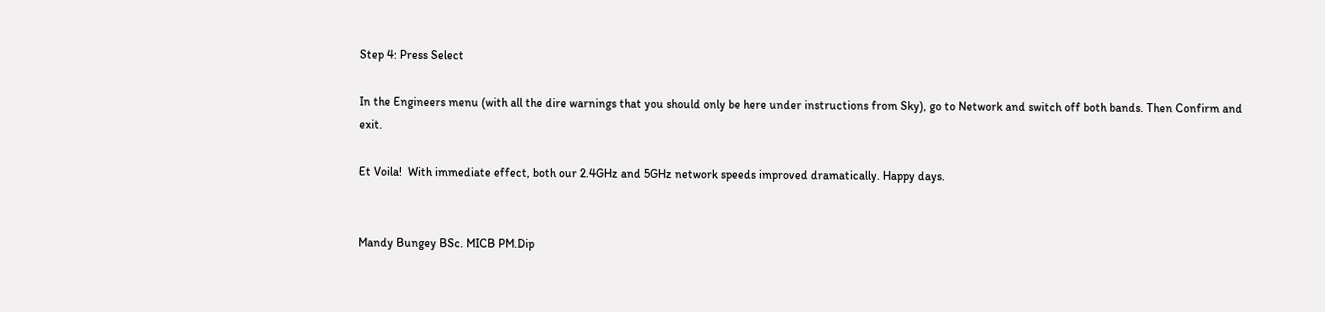Step 4: Press Select

In the Engineers menu (with all the dire warnings that you should only be here under instructions from Sky), go to Network and switch off both bands. Then Confirm and exit.

Et Voila!  With immediate effect, both our 2.4GHz and 5GHz network speeds improved dramatically. Happy days.


Mandy Bungey BSc. MICB PM.Dip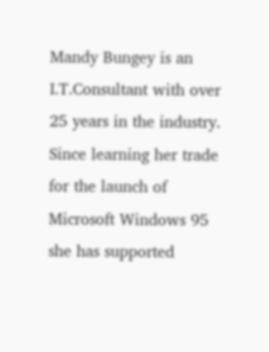Mandy Bungey is an I.T.Consultant with over 25 years in the industry. Since learning her trade for the launch of Microsoft Windows 95 she has supported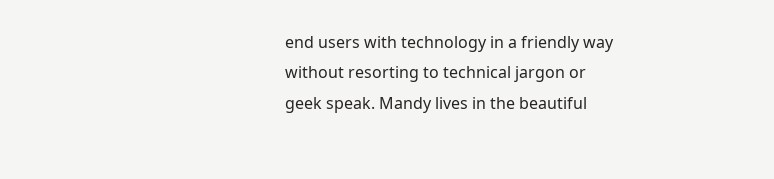end users with technology in a friendly way without resorting to technical jargon or geek speak. Mandy lives in the beautiful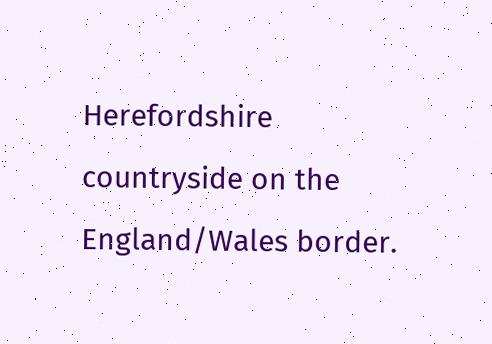Herefordshire countryside on the England/Wales border.